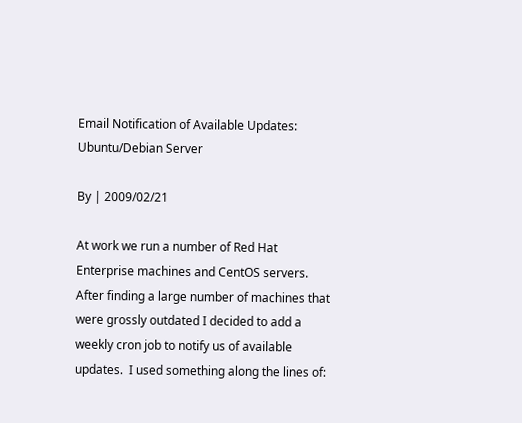Email Notification of Available Updates: Ubuntu/Debian Server

By | 2009/02/21

At work we run a number of Red Hat Enterprise machines and CentOS servers.  After finding a large number of machines that were grossly outdated I decided to add a weekly cron job to notify us of available updates.  I used something along the lines of: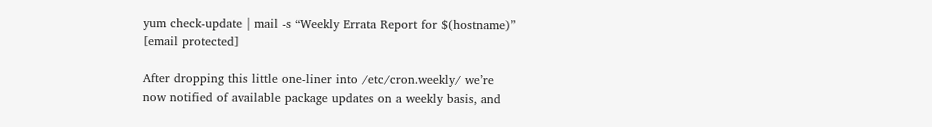yum check-update | mail -s “Weekly Errata Report for $(hostname)” [email protected]

After dropping this little one-liner into /etc/cron.weekly/ we’re now notified of available package updates on a weekly basis, and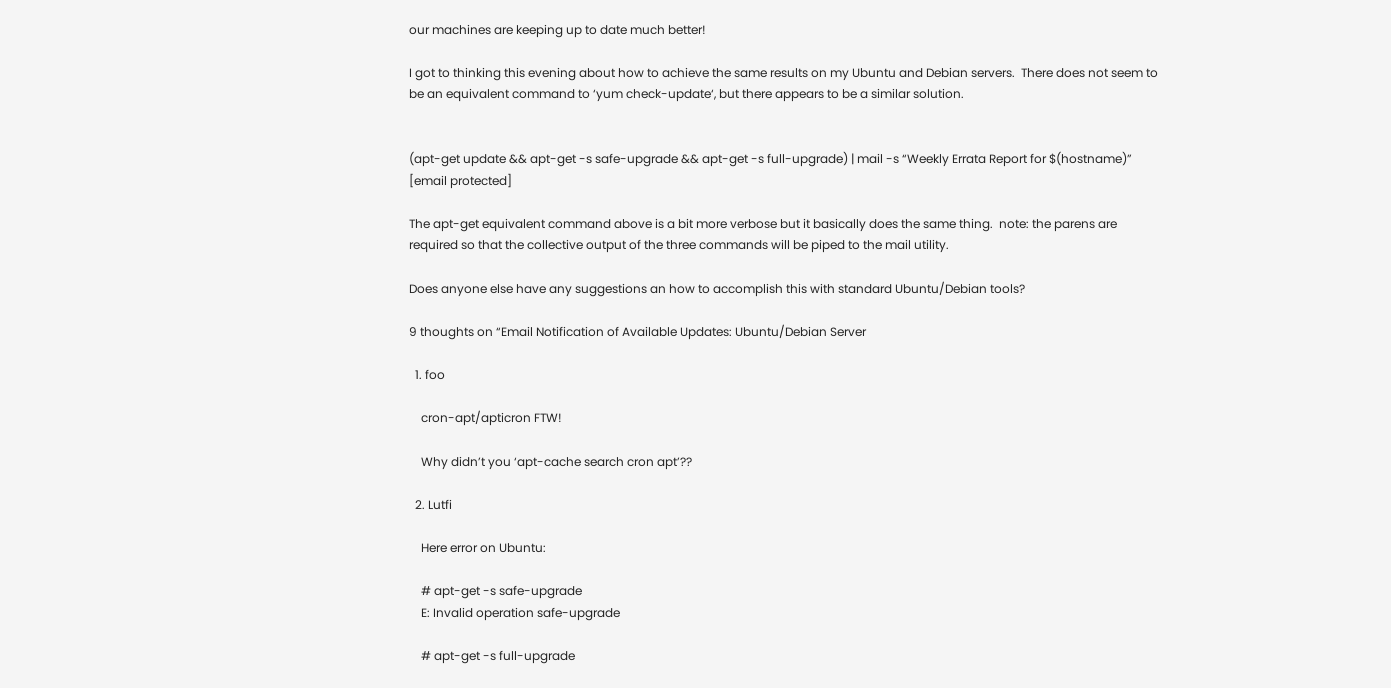our machines are keeping up to date much better!

I got to thinking this evening about how to achieve the same results on my Ubuntu and Debian servers.  There does not seem to be an equivalent command to ‘yum check-update‘, but there appears to be a similar solution.


(apt-get update && apt-get -s safe-upgrade && apt-get -s full-upgrade) | mail -s “Weekly Errata Report for $(hostname)” [email protected]

The apt-get equivalent command above is a bit more verbose but it basically does the same thing.  note: the parens are required so that the collective output of the three commands will be piped to the mail utility.

Does anyone else have any suggestions an how to accomplish this with standard Ubuntu/Debian tools?

9 thoughts on “Email Notification of Available Updates: Ubuntu/Debian Server

  1. foo

    cron-apt/apticron FTW!

    Why didn’t you ‘apt-cache search cron apt’??

  2. Lutfi

    Here error on Ubuntu:

    # apt-get -s safe-upgrade
    E: Invalid operation safe-upgrade

    # apt-get -s full-upgrade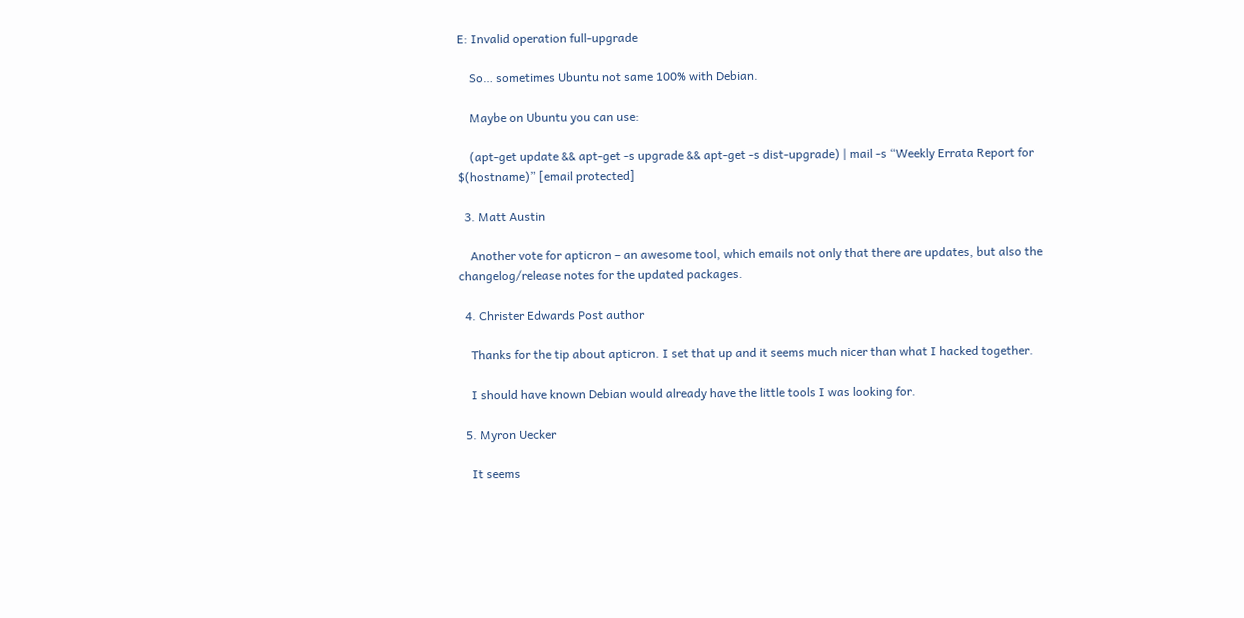E: Invalid operation full-upgrade

    So… sometimes Ubuntu not same 100% with Debian.

    Maybe on Ubuntu you can use:

    (apt-get update && apt-get -s upgrade && apt-get -s dist-upgrade) | mail -s “Weekly Errata Report for $(hostname)” [email protected]

  3. Matt Austin

    Another vote for apticron – an awesome tool, which emails not only that there are updates, but also the changelog/release notes for the updated packages.

  4. Christer Edwards Post author

    Thanks for the tip about apticron. I set that up and it seems much nicer than what I hacked together.

    I should have known Debian would already have the little tools I was looking for.

  5. Myron Uecker

    It seems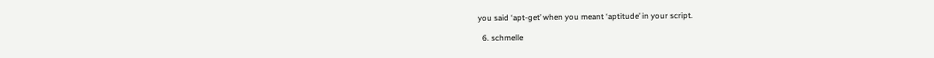you said ‘apt-get’ when you meant ‘aptitude’ in your script.

  6. schmelle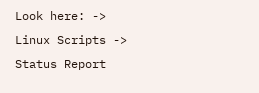Look here: -> Linux Scripts -> Status Report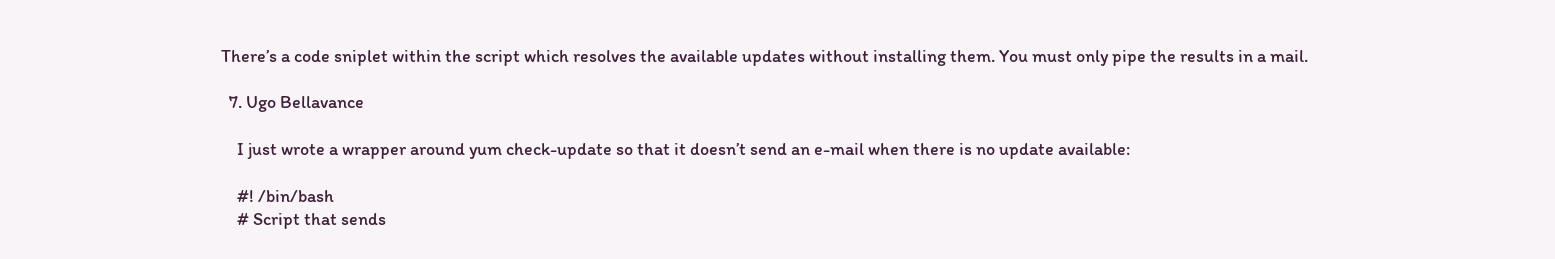There’s a code sniplet within the script which resolves the available updates without installing them. You must only pipe the results in a mail.

  7. Ugo Bellavance

    I just wrote a wrapper around yum check-update so that it doesn’t send an e-mail when there is no update available:

    #! /bin/bash
    # Script that sends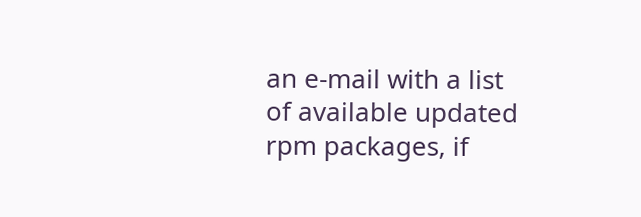an e-mail with a list of available updated rpm packages, if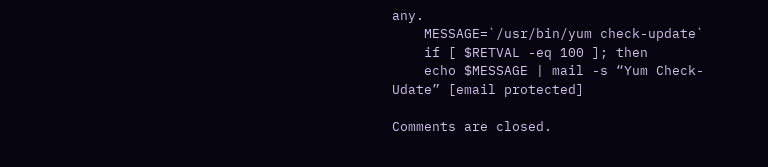any.
    MESSAGE=`/usr/bin/yum check-update`
    if [ $RETVAL -eq 100 ]; then
    echo $MESSAGE | mail -s “Yum Check-Udate” [email protected]

Comments are closed.